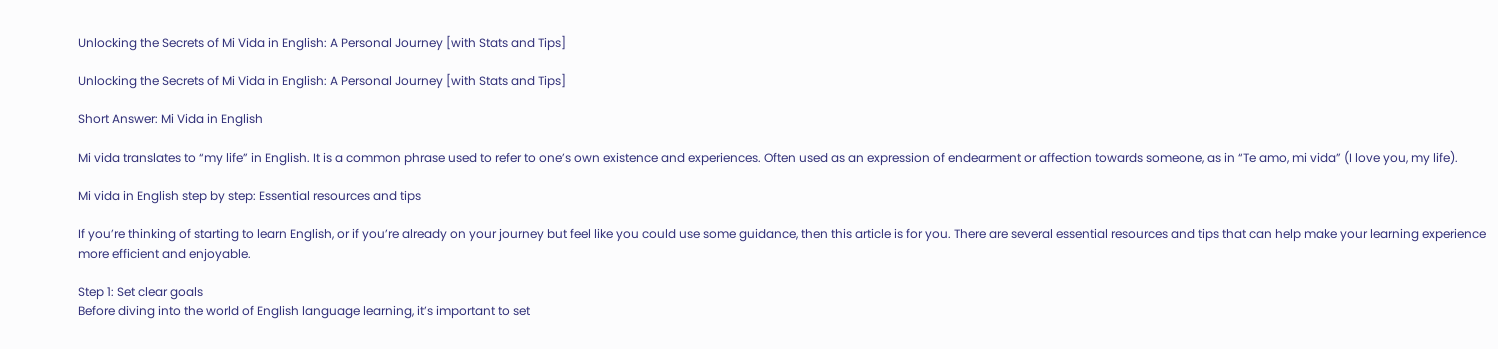Unlocking the Secrets of Mi Vida in English: A Personal Journey [with Stats and Tips]

Unlocking the Secrets of Mi Vida in English: A Personal Journey [with Stats and Tips]

Short Answer: Mi Vida in English

Mi vida translates to “my life” in English. It is a common phrase used to refer to one’s own existence and experiences. Often used as an expression of endearment or affection towards someone, as in “Te amo, mi vida” (I love you, my life).

Mi vida in English step by step: Essential resources and tips

If you’re thinking of starting to learn English, or if you’re already on your journey but feel like you could use some guidance, then this article is for you. There are several essential resources and tips that can help make your learning experience more efficient and enjoyable.

Step 1: Set clear goals
Before diving into the world of English language learning, it’s important to set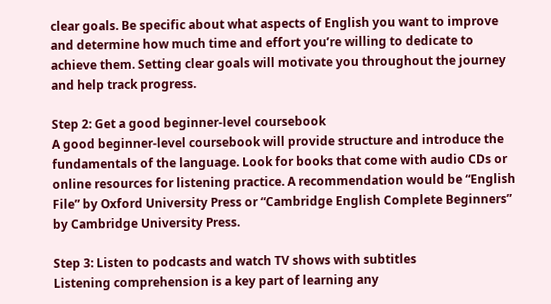clear goals. Be specific about what aspects of English you want to improve and determine how much time and effort you’re willing to dedicate to achieve them. Setting clear goals will motivate you throughout the journey and help track progress.

Step 2: Get a good beginner-level coursebook
A good beginner-level coursebook will provide structure and introduce the fundamentals of the language. Look for books that come with audio CDs or online resources for listening practice. A recommendation would be “English File” by Oxford University Press or “Cambridge English Complete Beginners” by Cambridge University Press.

Step 3: Listen to podcasts and watch TV shows with subtitles
Listening comprehension is a key part of learning any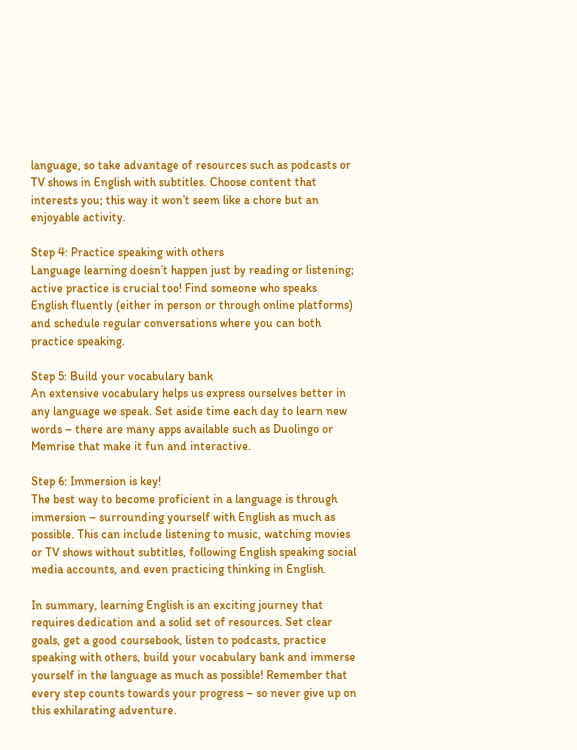language, so take advantage of resources such as podcasts or TV shows in English with subtitles. Choose content that interests you; this way it won’t seem like a chore but an enjoyable activity.

Step 4: Practice speaking with others
Language learning doesn’t happen just by reading or listening; active practice is crucial too! Find someone who speaks English fluently (either in person or through online platforms) and schedule regular conversations where you can both practice speaking.

Step 5: Build your vocabulary bank
An extensive vocabulary helps us express ourselves better in any language we speak. Set aside time each day to learn new words – there are many apps available such as Duolingo or Memrise that make it fun and interactive.

Step 6: Immersion is key!
The best way to become proficient in a language is through immersion – surrounding yourself with English as much as possible. This can include listening to music, watching movies or TV shows without subtitles, following English speaking social media accounts, and even practicing thinking in English.

In summary, learning English is an exciting journey that requires dedication and a solid set of resources. Set clear goals, get a good coursebook, listen to podcasts, practice speaking with others, build your vocabulary bank and immerse yourself in the language as much as possible! Remember that every step counts towards your progress – so never give up on this exhilarating adventure.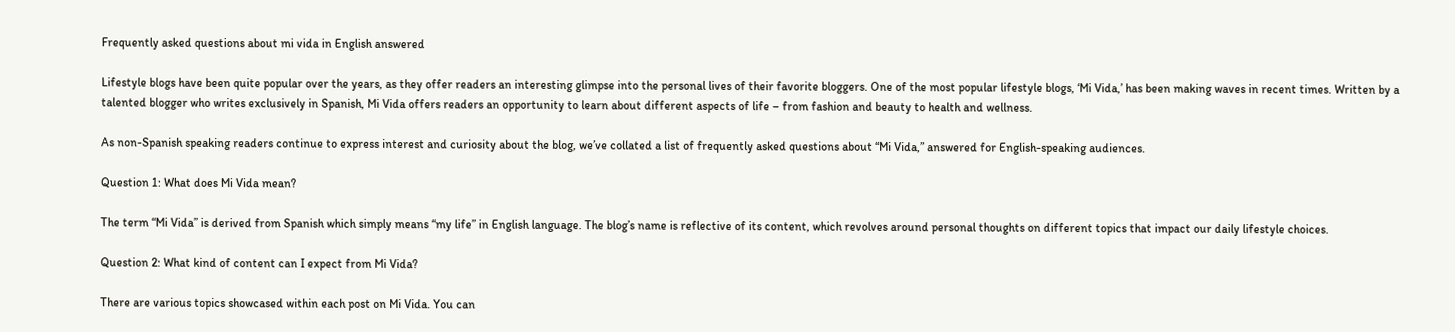Frequently asked questions about mi vida in English answered

Lifestyle blogs have been quite popular over the years, as they offer readers an interesting glimpse into the personal lives of their favorite bloggers. One of the most popular lifestyle blogs, ‘Mi Vida,’ has been making waves in recent times. Written by a talented blogger who writes exclusively in Spanish, Mi Vida offers readers an opportunity to learn about different aspects of life – from fashion and beauty to health and wellness.

As non-Spanish speaking readers continue to express interest and curiosity about the blog, we’ve collated a list of frequently asked questions about “Mi Vida,” answered for English-speaking audiences.

Question 1: What does Mi Vida mean?

The term “Mi Vida” is derived from Spanish which simply means “my life” in English language. The blog’s name is reflective of its content, which revolves around personal thoughts on different topics that impact our daily lifestyle choices.

Question 2: What kind of content can I expect from Mi Vida?

There are various topics showcased within each post on Mi Vida. You can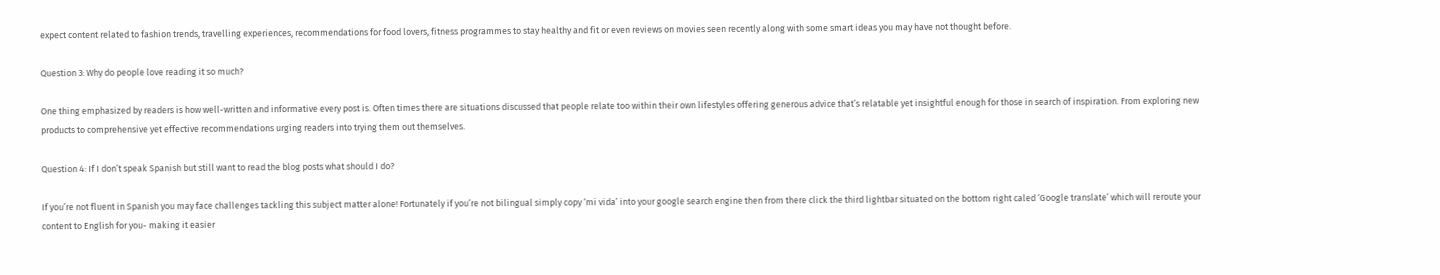expect content related to fashion trends, travelling experiences, recommendations for food lovers, fitness programmes to stay healthy and fit or even reviews on movies seen recently along with some smart ideas you may have not thought before.

Question 3: Why do people love reading it so much?

One thing emphasized by readers is how well-written and informative every post is. Often times there are situations discussed that people relate too within their own lifestyles offering generous advice that’s relatable yet insightful enough for those in search of inspiration. From exploring new products to comprehensive yet effective recommendations urging readers into trying them out themselves.

Question 4: If I don’t speak Spanish but still want to read the blog posts what should I do?

If you’re not fluent in Spanish you may face challenges tackling this subject matter alone! Fortunately if you’re not bilingual simply copy ‘mi vida’ into your google search engine then from there click the third lightbar situated on the bottom right caled ‘Google translate’ which will reroute your content to English for you- making it easier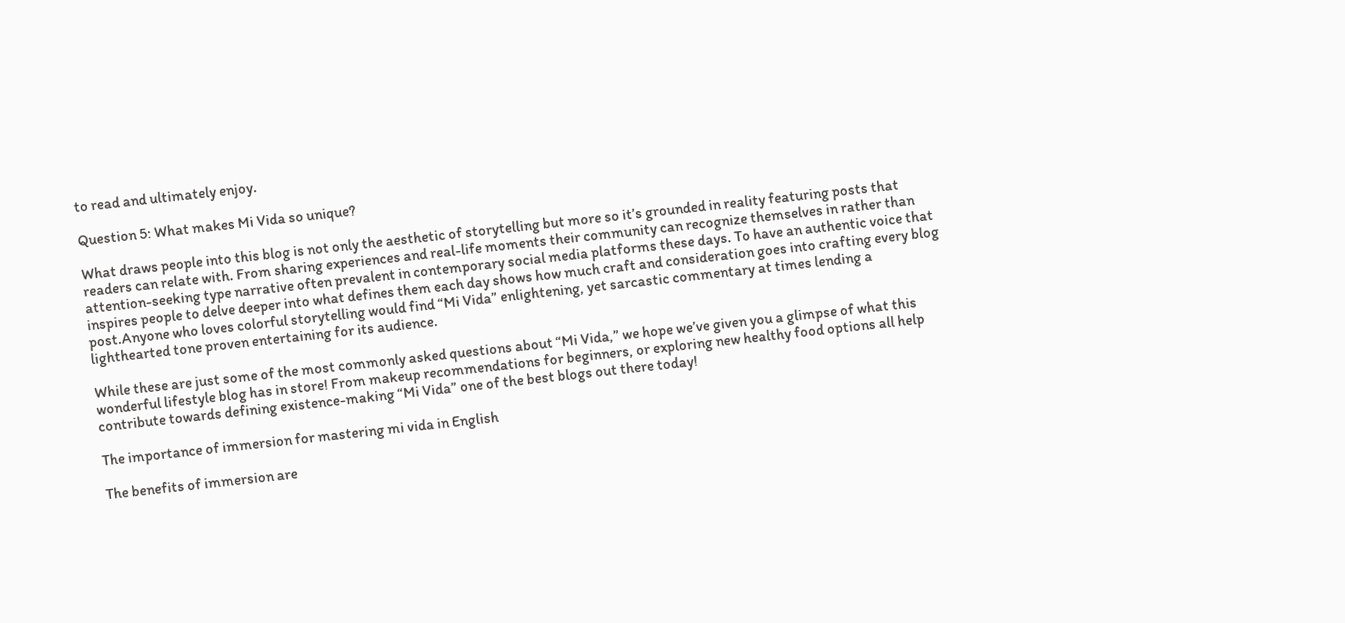to read and ultimately enjoy.

Question 5: What makes Mi Vida so unique?

What draws people into this blog is not only the aesthetic of storytelling but more so it’s grounded in reality featuring posts that readers can relate with. From sharing experiences and real-life moments their community can recognize themselves in rather than attention-seeking type narrative often prevalent in contemporary social media platforms these days. To have an authentic voice that inspires people to delve deeper into what defines them each day shows how much craft and consideration goes into crafting every blog post.Anyone who loves colorful storytelling would find “Mi Vida” enlightening, yet sarcastic commentary at times lending a lighthearted tone proven entertaining for its audience.

While these are just some of the most commonly asked questions about “Mi Vida,” we hope we’ve given you a glimpse of what this wonderful lifestyle blog has in store! From makeup recommendations for beginners, or exploring new healthy food options all help contribute towards defining existence-making “Mi Vida” one of the best blogs out there today!

The importance of immersion for mastering mi vida in English

The benefits of immersion are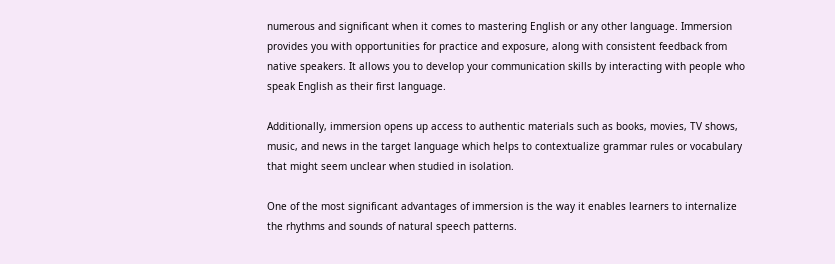numerous and significant when it comes to mastering English or any other language. Immersion provides you with opportunities for practice and exposure, along with consistent feedback from native speakers. It allows you to develop your communication skills by interacting with people who speak English as their first language.

Additionally, immersion opens up access to authentic materials such as books, movies, TV shows, music, and news in the target language which helps to contextualize grammar rules or vocabulary that might seem unclear when studied in isolation.

One of the most significant advantages of immersion is the way it enables learners to internalize the rhythms and sounds of natural speech patterns.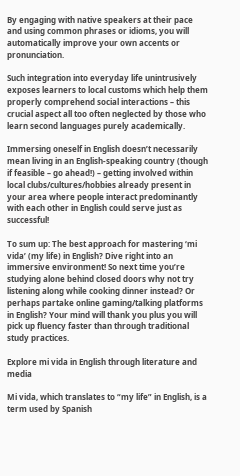By engaging with native speakers at their pace and using common phrases or idioms, you will automatically improve your own accents or pronunciation.

Such integration into everyday life unintrusively exposes learners to local customs which help them properly comprehend social interactions – this crucial aspect all too often neglected by those who learn second languages purely academically.

Immersing oneself in English doesn’t necessarily mean living in an English-speaking country (though if feasible – go ahead!) – getting involved within local clubs/cultures/hobbies already present in your area where people interact predominantly with each other in English could serve just as successful!

To sum up: The best approach for mastering ‘mi vida’ (my life) in English? Dive right into an immersive environment! So next time you’re studying alone behind closed doors why not try listening along while cooking dinner instead? Or perhaps partake online gaming/talking platforms in English? Your mind will thank you plus you will pick up fluency faster than through traditional study practices.

Explore mi vida in English through literature and media

Mi vida, which translates to “my life” in English, is a term used by Spanish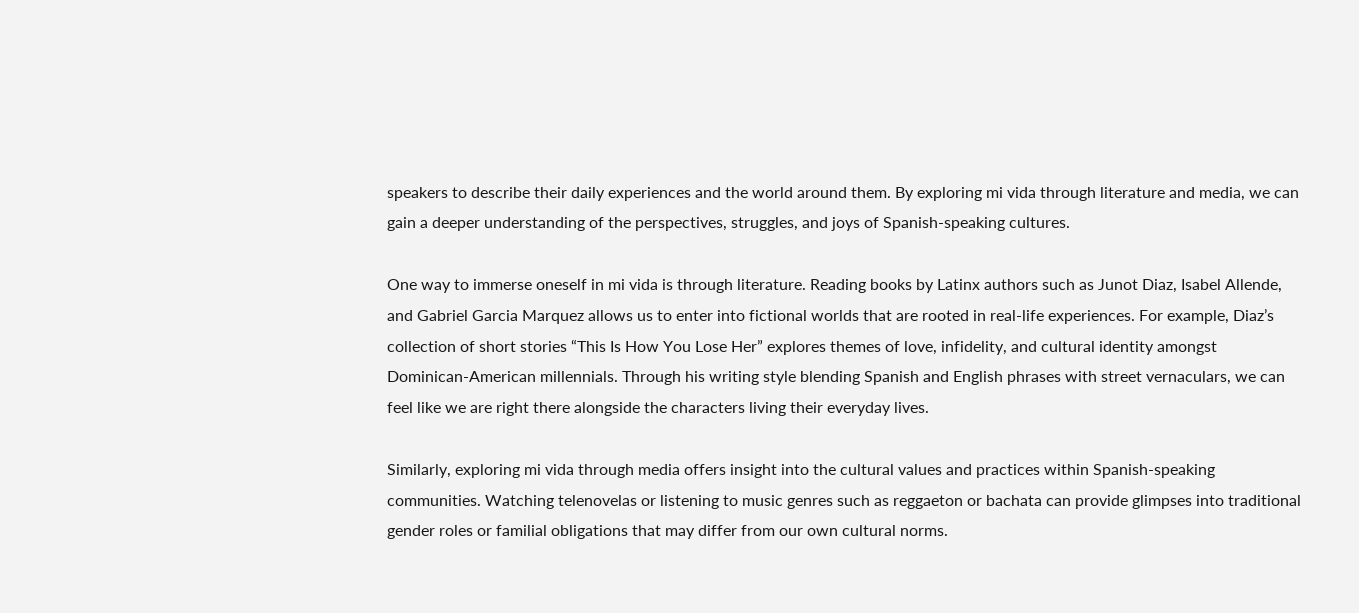speakers to describe their daily experiences and the world around them. By exploring mi vida through literature and media, we can gain a deeper understanding of the perspectives, struggles, and joys of Spanish-speaking cultures.

One way to immerse oneself in mi vida is through literature. Reading books by Latinx authors such as Junot Diaz, Isabel Allende, and Gabriel Garcia Marquez allows us to enter into fictional worlds that are rooted in real-life experiences. For example, Diaz’s collection of short stories “This Is How You Lose Her” explores themes of love, infidelity, and cultural identity amongst Dominican-American millennials. Through his writing style blending Spanish and English phrases with street vernaculars, we can feel like we are right there alongside the characters living their everyday lives.

Similarly, exploring mi vida through media offers insight into the cultural values and practices within Spanish-speaking communities. Watching telenovelas or listening to music genres such as reggaeton or bachata can provide glimpses into traditional gender roles or familial obligations that may differ from our own cultural norms.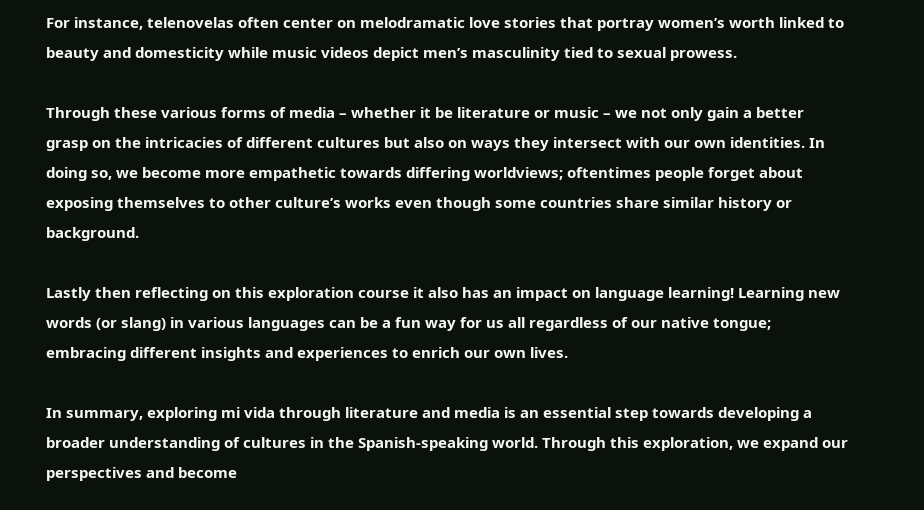For instance, telenovelas often center on melodramatic love stories that portray women’s worth linked to beauty and domesticity while music videos depict men’s masculinity tied to sexual prowess.

Through these various forms of media – whether it be literature or music – we not only gain a better grasp on the intricacies of different cultures but also on ways they intersect with our own identities. In doing so, we become more empathetic towards differing worldviews; oftentimes people forget about exposing themselves to other culture’s works even though some countries share similar history or background.

Lastly then reflecting on this exploration course it also has an impact on language learning! Learning new words (or slang) in various languages can be a fun way for us all regardless of our native tongue; embracing different insights and experiences to enrich our own lives.

In summary, exploring mi vida through literature and media is an essential step towards developing a broader understanding of cultures in the Spanish-speaking world. Through this exploration, we expand our perspectives and become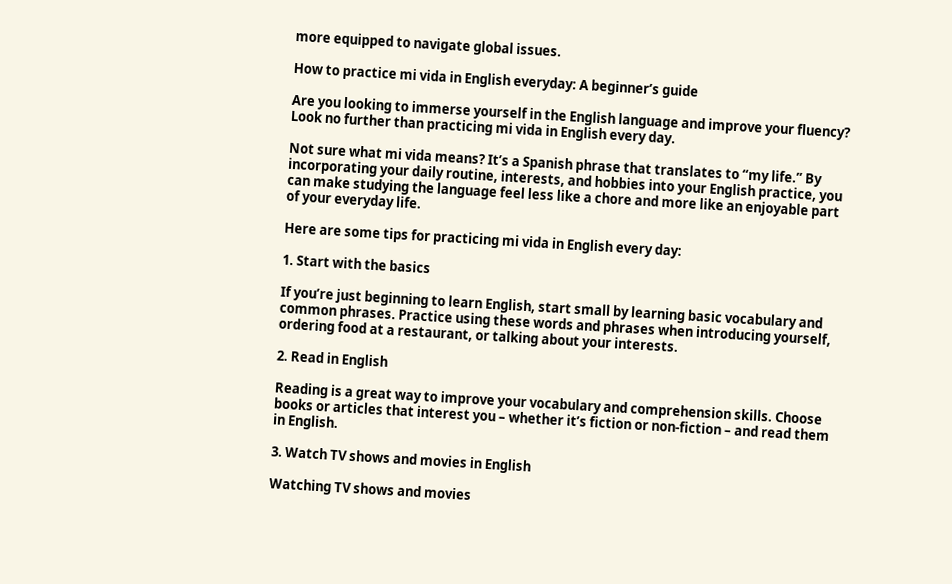more equipped to navigate global issues.

How to practice mi vida in English everyday: A beginner’s guide

Are you looking to immerse yourself in the English language and improve your fluency? Look no further than practicing mi vida in English every day.

Not sure what mi vida means? It’s a Spanish phrase that translates to “my life.” By incorporating your daily routine, interests, and hobbies into your English practice, you can make studying the language feel less like a chore and more like an enjoyable part of your everyday life.

Here are some tips for practicing mi vida in English every day:

1. Start with the basics

If you’re just beginning to learn English, start small by learning basic vocabulary and common phrases. Practice using these words and phrases when introducing yourself, ordering food at a restaurant, or talking about your interests.

2. Read in English

Reading is a great way to improve your vocabulary and comprehension skills. Choose books or articles that interest you – whether it’s fiction or non-fiction – and read them in English.

3. Watch TV shows and movies in English

Watching TV shows and movies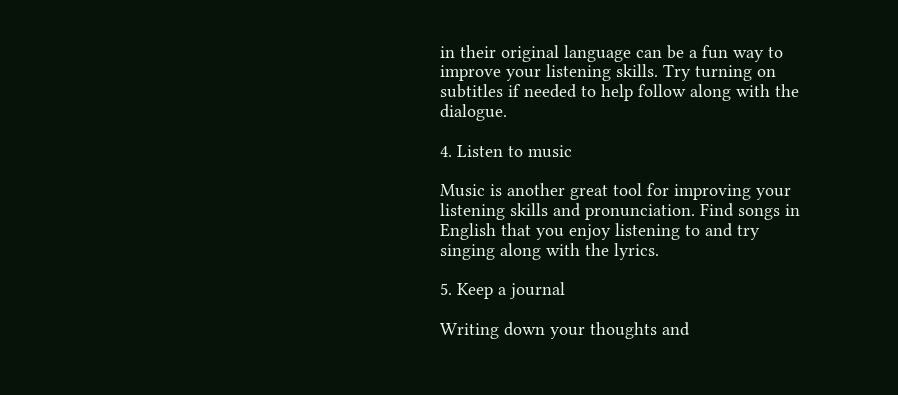in their original language can be a fun way to improve your listening skills. Try turning on subtitles if needed to help follow along with the dialogue.

4. Listen to music

Music is another great tool for improving your listening skills and pronunciation. Find songs in English that you enjoy listening to and try singing along with the lyrics.

5. Keep a journal

Writing down your thoughts and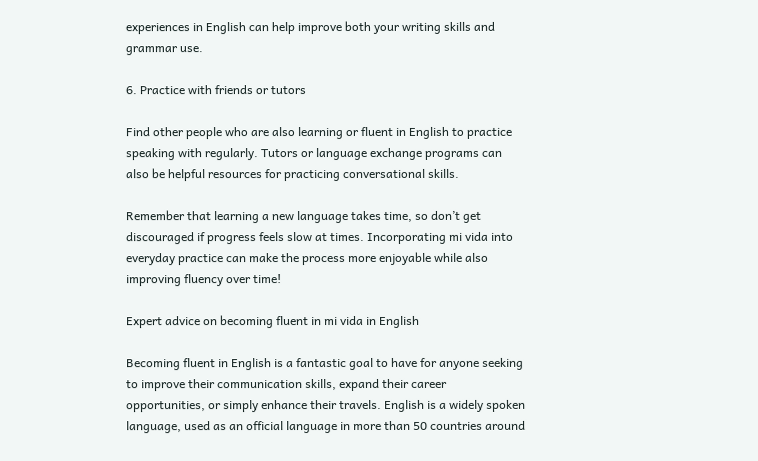experiences in English can help improve both your writing skills and grammar use.

6. Practice with friends or tutors

Find other people who are also learning or fluent in English to practice speaking with regularly. Tutors or language exchange programs can also be helpful resources for practicing conversational skills.

Remember that learning a new language takes time, so don’t get discouraged if progress feels slow at times. Incorporating mi vida into everyday practice can make the process more enjoyable while also improving fluency over time!

Expert advice on becoming fluent in mi vida in English

Becoming fluent in English is a fantastic goal to have for anyone seeking to improve their communication skills, expand their career opportunities, or simply enhance their travels. English is a widely spoken language, used as an official language in more than 50 countries around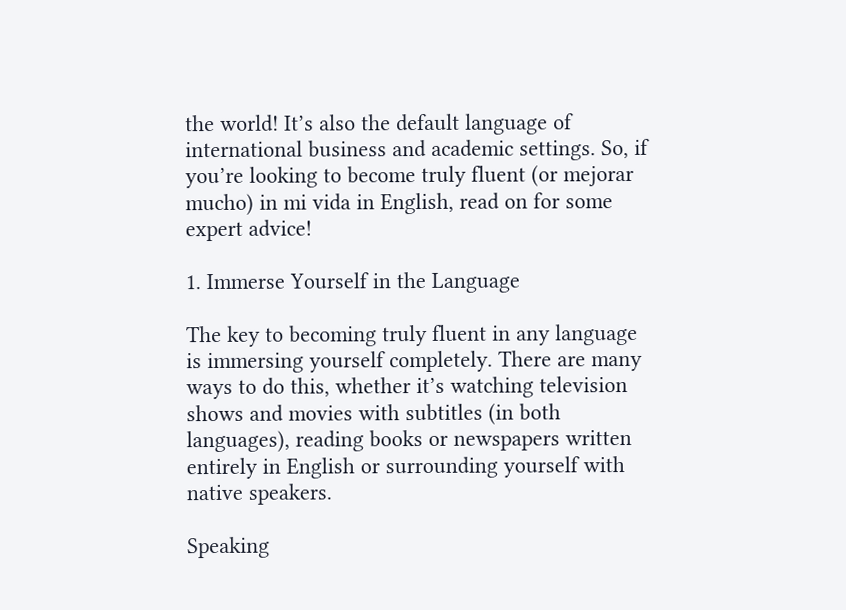the world! It’s also the default language of international business and academic settings. So, if you’re looking to become truly fluent (or mejorar mucho) in mi vida in English, read on for some expert advice!

1. Immerse Yourself in the Language

The key to becoming truly fluent in any language is immersing yourself completely. There are many ways to do this, whether it’s watching television shows and movies with subtitles (in both languages), reading books or newspapers written entirely in English or surrounding yourself with native speakers.

Speaking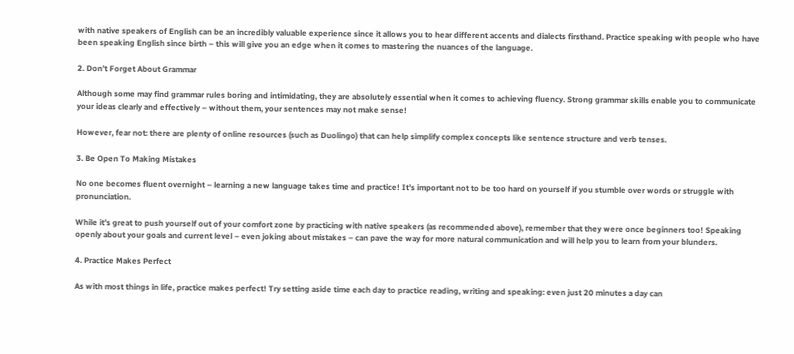with native speakers of English can be an incredibly valuable experience since it allows you to hear different accents and dialects firsthand. Practice speaking with people who have been speaking English since birth – this will give you an edge when it comes to mastering the nuances of the language.

2. Don’t Forget About Grammar

Although some may find grammar rules boring and intimidating, they are absolutely essential when it comes to achieving fluency. Strong grammar skills enable you to communicate your ideas clearly and effectively – without them, your sentences may not make sense!

However, fear not: there are plenty of online resources (such as Duolingo) that can help simplify complex concepts like sentence structure and verb tenses.

3. Be Open To Making Mistakes

No one becomes fluent overnight – learning a new language takes time and practice! It’s important not to be too hard on yourself if you stumble over words or struggle with pronunciation.

While it’s great to push yourself out of your comfort zone by practicing with native speakers (as recommended above), remember that they were once beginners too! Speaking openly about your goals and current level – even joking about mistakes – can pave the way for more natural communication and will help you to learn from your blunders.

4. Practice Makes Perfect

As with most things in life, practice makes perfect! Try setting aside time each day to practice reading, writing and speaking: even just 20 minutes a day can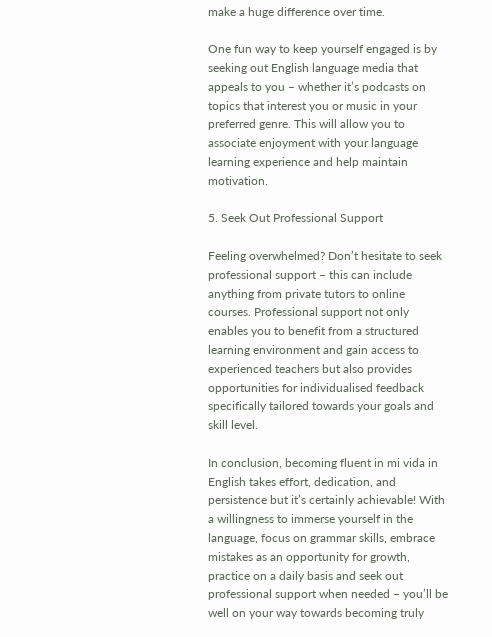make a huge difference over time.

One fun way to keep yourself engaged is by seeking out English language media that appeals to you – whether it’s podcasts on topics that interest you or music in your preferred genre. This will allow you to associate enjoyment with your language learning experience and help maintain motivation.

5. Seek Out Professional Support

Feeling overwhelmed? Don’t hesitate to seek professional support – this can include anything from private tutors to online courses. Professional support not only enables you to benefit from a structured learning environment and gain access to experienced teachers but also provides opportunities for individualised feedback specifically tailored towards your goals and skill level.

In conclusion, becoming fluent in mi vida in English takes effort, dedication, and persistence but it’s certainly achievable! With a willingness to immerse yourself in the language, focus on grammar skills, embrace mistakes as an opportunity for growth, practice on a daily basis and seek out professional support when needed – you’ll be well on your way towards becoming truly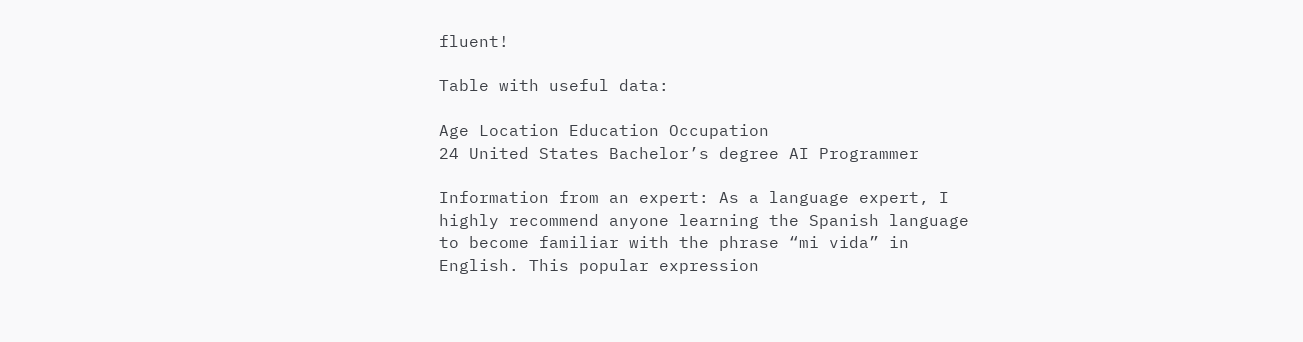fluent!

Table with useful data:

Age Location Education Occupation
24 United States Bachelor’s degree AI Programmer

Information from an expert: As a language expert, I highly recommend anyone learning the Spanish language to become familiar with the phrase “mi vida” in English. This popular expression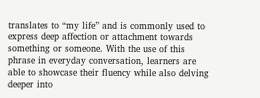translates to “my life” and is commonly used to express deep affection or attachment towards something or someone. With the use of this phrase in everyday conversation, learners are able to showcase their fluency while also delving deeper into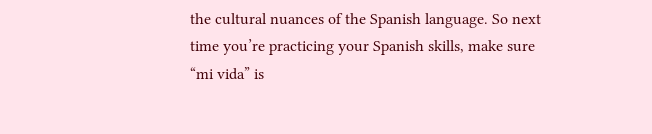the cultural nuances of the Spanish language. So next time you’re practicing your Spanish skills, make sure “mi vida” is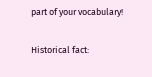part of your vocabulary!

Historical fact: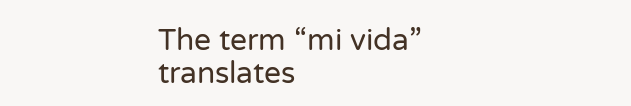The term “mi vida” translates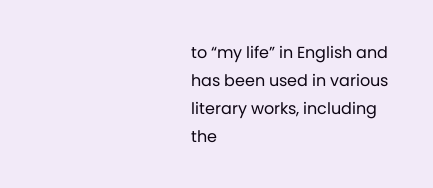to “my life” in English and has been used in various literary works, including the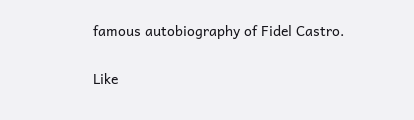famous autobiography of Fidel Castro.

Like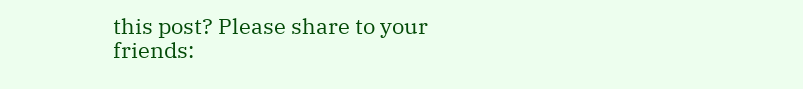this post? Please share to your friends: